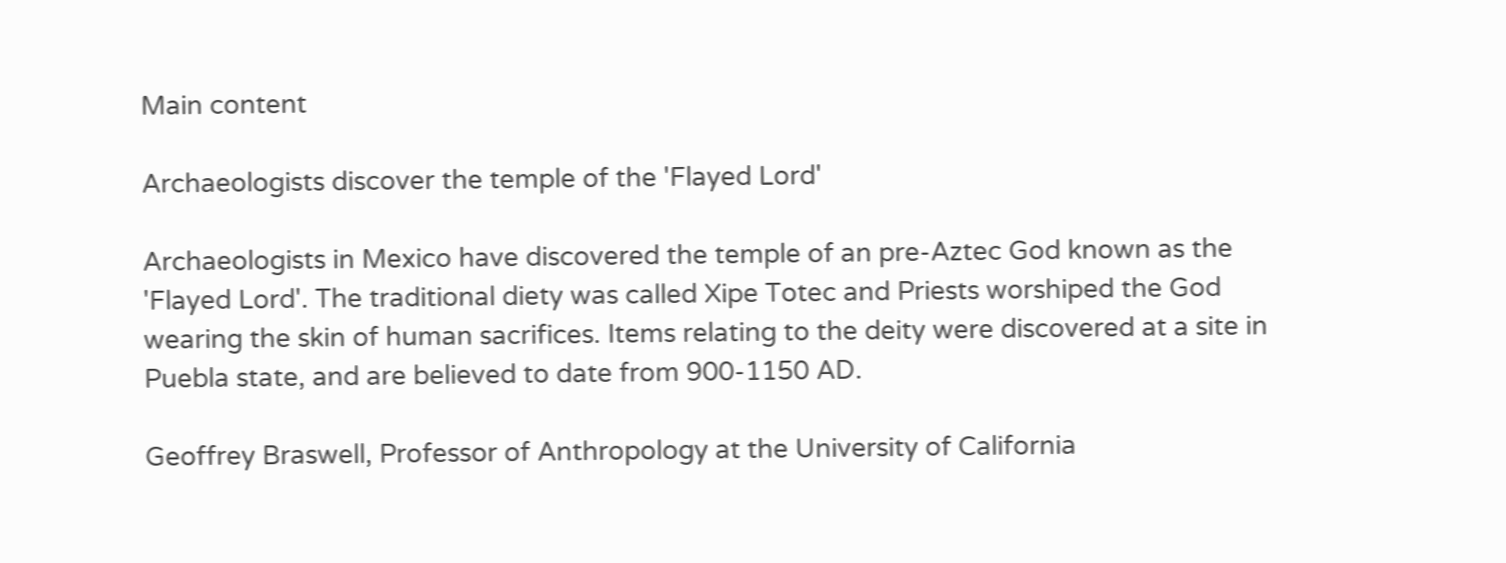Main content

Archaeologists discover the temple of the 'Flayed Lord'

Archaeologists in Mexico have discovered the temple of an pre-Aztec God known as the 'Flayed Lord'. The traditional diety was called Xipe Totec and Priests worshiped the God wearing the skin of human sacrifices. Items relating to the deity were discovered at a site in Puebla state, and are believed to date from 900-1150 AD.

Geoffrey Braswell, Professor of Anthropology at the University of California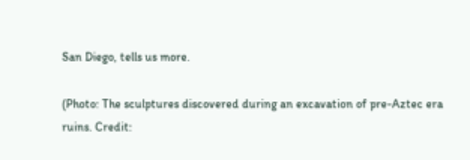San Diego, tells us more.

(Photo: The sculptures discovered during an excavation of pre-Aztec era ruins. Credit: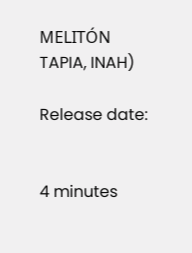MELITÓN TAPIA, INAH)

Release date:


4 minutes